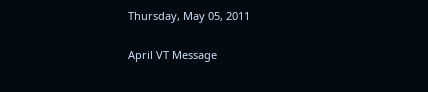Thursday, May 05, 2011

April VT Message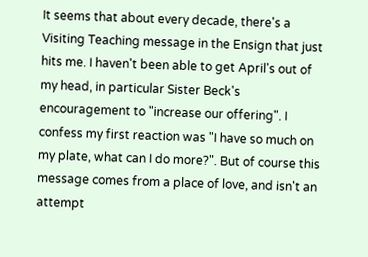It seems that about every decade, there's a Visiting Teaching message in the Ensign that just hits me. I haven't been able to get April's out of my head, in particular Sister Beck's encouragement to "increase our offering". I confess my first reaction was "I have so much on my plate, what can I do more?". But of course this message comes from a place of love, and isn't an attempt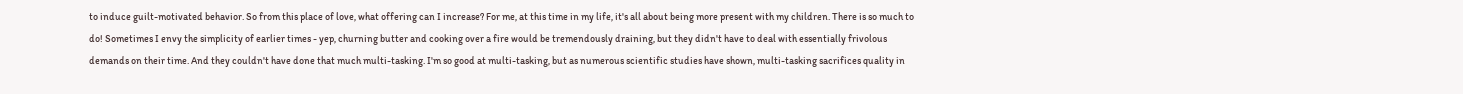to induce guilt-motivated behavior. So from this place of love, what offering can I increase? For me, at this time in my life, it's all about being more present with my children. There is so much to do! Sometimes I envy the simplicity of earlier times - yep, churning butter and cooking over a fire would be tremendously draining, but they didn't have to deal with essentially frivolous demands on their time. And they couldn't have done that much multi-tasking. I'm so good at multi-tasking, but as numerous scientific studies have shown, multi-tasking sacrifices quality in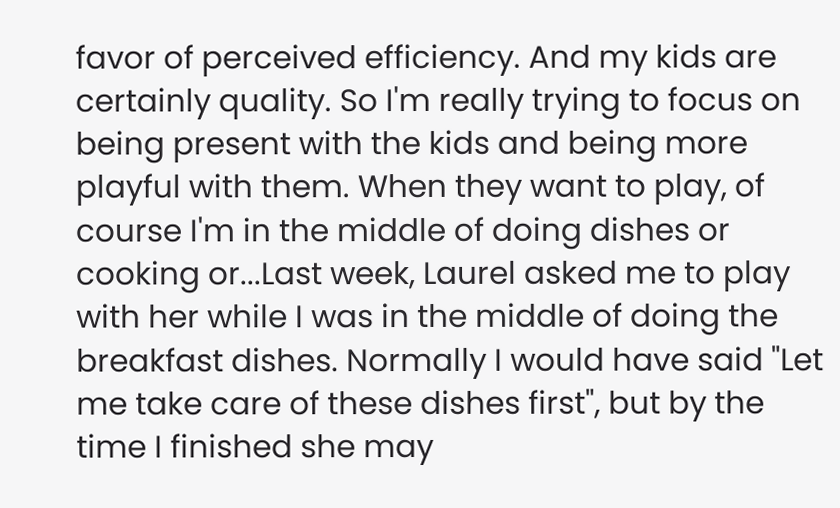favor of perceived efficiency. And my kids are certainly quality. So I'm really trying to focus on being present with the kids and being more playful with them. When they want to play, of course I'm in the middle of doing dishes or cooking or...Last week, Laurel asked me to play with her while I was in the middle of doing the breakfast dishes. Normally I would have said "Let me take care of these dishes first", but by the time I finished she may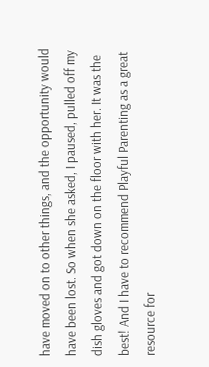have moved on to other things, and the opportunity would have been lost. So when she asked, I paused, pulled off my dish gloves and got down on the floor with her. It was the best! And I have to recommend Playful Parenting as a great resource for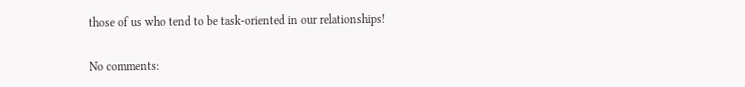those of us who tend to be task-oriented in our relationships!

No comments: